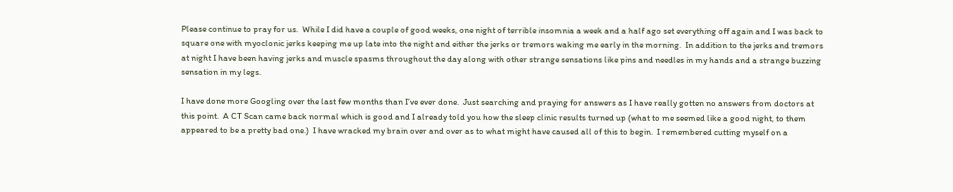Please continue to pray for us.  While I did have a couple of good weeks, one night of terrible insomnia a week and a half ago set everything off again and I was back to square one with myoclonic jerks keeping me up late into the night and either the jerks or tremors waking me early in the morning.  In addition to the jerks and tremors at night I have been having jerks and muscle spasms throughout the day along with other strange sensations like pins and needles in my hands and a strange buzzing sensation in my legs.

I have done more Googling over the last few months than I’ve ever done.  Just searching and praying for answers as I have really gotten no answers from doctors at this point.  A CT Scan came back normal which is good and I already told you how the sleep clinic results turned up (what to me seemed like a good night, to them appeared to be a pretty bad one.)  I have wracked my brain over and over as to what might have caused all of this to begin.  I remembered cutting myself on a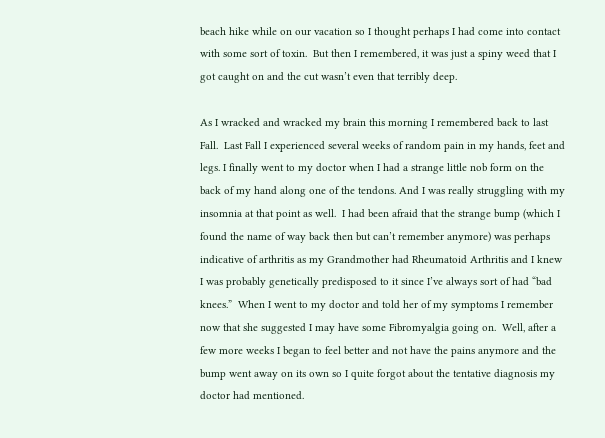beach hike while on our vacation so I thought perhaps I had come into contact with some sort of toxin.  But then I remembered, it was just a spiny weed that I got caught on and the cut wasn’t even that terribly deep.

As I wracked and wracked my brain this morning I remembered back to last Fall.  Last Fall I experienced several weeks of random pain in my hands, feet and legs. I finally went to my doctor when I had a strange little nob form on the back of my hand along one of the tendons. And I was really struggling with my insomnia at that point as well.  I had been afraid that the strange bump (which I found the name of way back then but can’t remember anymore) was perhaps indicative of arthritis as my Grandmother had Rheumatoid Arthritis and I knew I was probably genetically predisposed to it since I’ve always sort of had “bad knees.”  When I went to my doctor and told her of my symptoms I remember now that she suggested I may have some Fibromyalgia going on.  Well, after a few more weeks I began to feel better and not have the pains anymore and the bump went away on its own so I quite forgot about the tentative diagnosis my doctor had mentioned.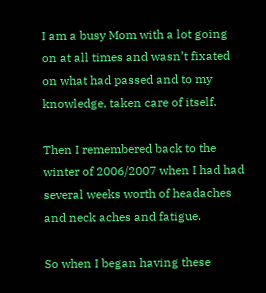I am a busy Mom with a lot going on at all times and wasn’t fixated on what had passed and to my knowledge, taken care of itself.

Then I remembered back to the winter of 2006/2007 when I had had several weeks worth of headaches and neck aches and fatigue.

So when I began having these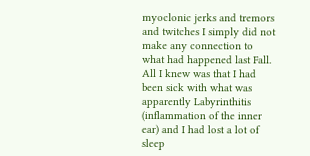myoclonic jerks and tremors and twitches I simply did not make any connection to what had happened last Fall.  All I knew was that I had been sick with what was apparently Labyrinthitis (inflammation of the inner ear) and I had lost a lot of sleep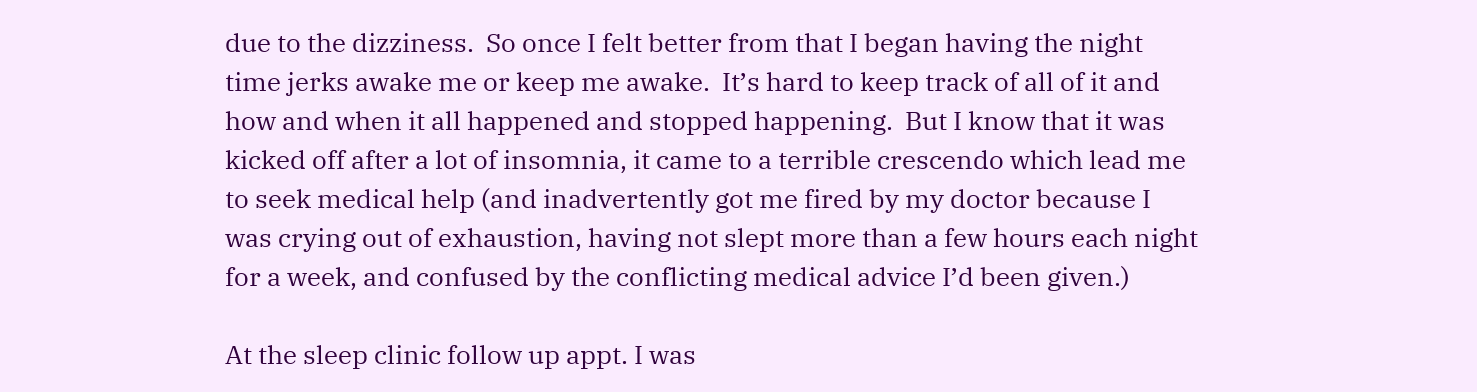due to the dizziness.  So once I felt better from that I began having the night time jerks awake me or keep me awake.  It’s hard to keep track of all of it and how and when it all happened and stopped happening.  But I know that it was kicked off after a lot of insomnia, it came to a terrible crescendo which lead me to seek medical help (and inadvertently got me fired by my doctor because I was crying out of exhaustion, having not slept more than a few hours each night for a week, and confused by the conflicting medical advice I’d been given.)

At the sleep clinic follow up appt. I was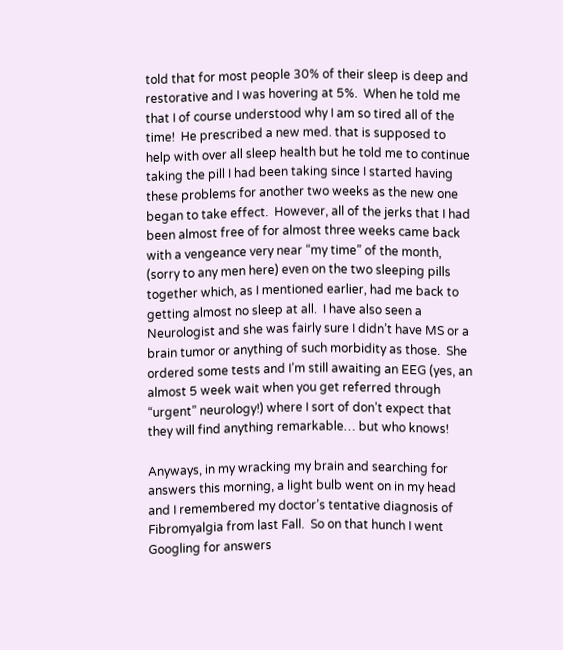told that for most people 30% of their sleep is deep and restorative and I was hovering at 5%.  When he told me that I of course understood why I am so tired all of the time!  He prescribed a new med. that is supposed to help with over all sleep health but he told me to continue taking the pill I had been taking since I started having these problems for another two weeks as the new one began to take effect.  However, all of the jerks that I had been almost free of for almost three weeks came back with a vengeance very near “my time” of the month, (sorry to any men here) even on the two sleeping pills together which, as I mentioned earlier, had me back to getting almost no sleep at all.  I have also seen a Neurologist and she was fairly sure I didn’t have MS or a brain tumor or anything of such morbidity as those.  She ordered some tests and I’m still awaiting an EEG (yes, an almost 5 week wait when you get referred through “urgent” neurology!) where I sort of don’t expect that they will find anything remarkable… but who knows!

Anyways, in my wracking my brain and searching for answers this morning, a light bulb went on in my head and I remembered my doctor’s tentative diagnosis of Fibromyalgia from last Fall.  So on that hunch I went Googling for answers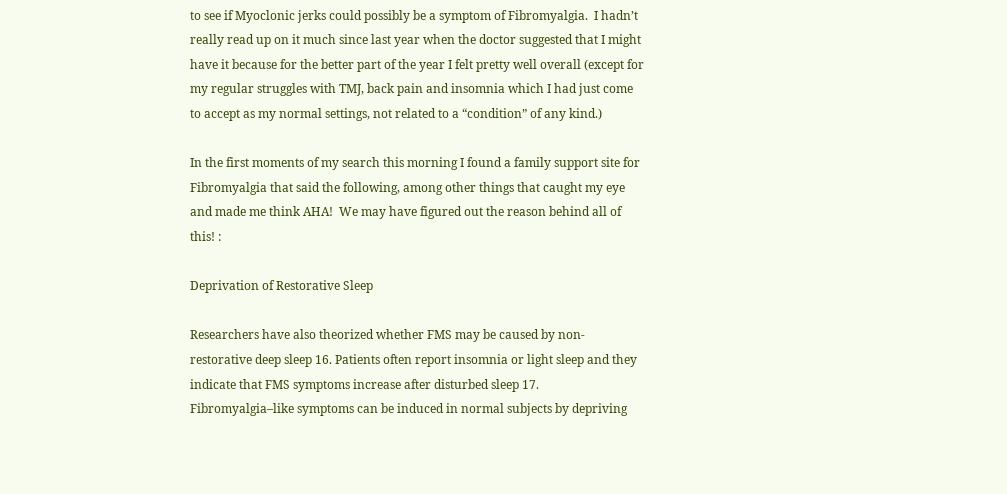to see if Myoclonic jerks could possibly be a symptom of Fibromyalgia.  I hadn’t really read up on it much since last year when the doctor suggested that I might have it because for the better part of the year I felt pretty well overall (except for my regular struggles with TMJ, back pain and insomnia which I had just come to accept as my normal settings, not related to a “condition” of any kind.)

In the first moments of my search this morning I found a family support site for Fibromyalgia that said the following, among other things that caught my eye and made me think AHA!  We may have figured out the reason behind all of this! :

Deprivation of Restorative Sleep

Researchers have also theorized whether FMS may be caused by non-restorative deep sleep 16. Patients often report insomnia or light sleep and they indicate that FMS symptoms increase after disturbed sleep 17. Fibromyalgia–like symptoms can be induced in normal subjects by depriving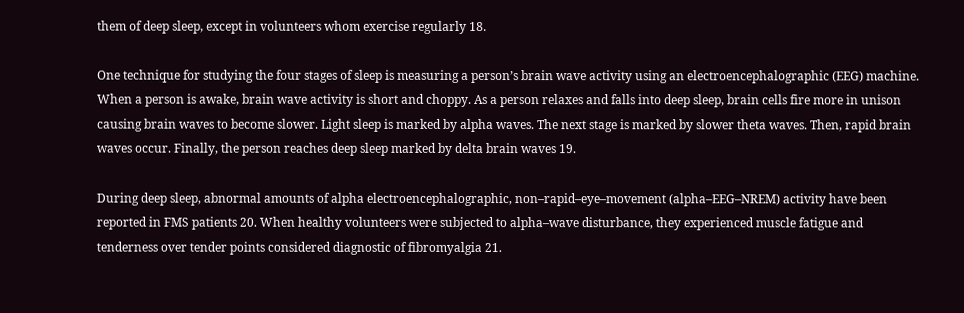them of deep sleep, except in volunteers whom exercise regularly 18.

One technique for studying the four stages of sleep is measuring a person’s brain wave activity using an electroencephalographic (EEG) machine. When a person is awake, brain wave activity is short and choppy. As a person relaxes and falls into deep sleep, brain cells fire more in unison causing brain waves to become slower. Light sleep is marked by alpha waves. The next stage is marked by slower theta waves. Then, rapid brain waves occur. Finally, the person reaches deep sleep marked by delta brain waves 19.

During deep sleep, abnormal amounts of alpha electroencephalographic, non–rapid–eye–movement (alpha–EEG–NREM) activity have been reported in FMS patients 20. When healthy volunteers were subjected to alpha–wave disturbance, they experienced muscle fatigue and tenderness over tender points considered diagnostic of fibromyalgia 21.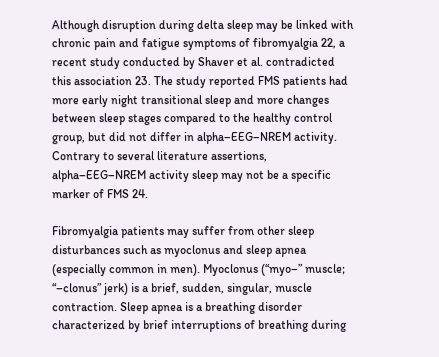Although disruption during delta sleep may be linked with chronic pain and fatigue symptoms of fibromyalgia 22, a recent study conducted by Shaver et al. contradicted this association 23. The study reported FMS patients had more early night transitional sleep and more changes between sleep stages compared to the healthy control group, but did not differ in alpha–EEG–NREM activity. Contrary to several literature assertions, alpha–EEG–NREM activity sleep may not be a specific marker of FMS 24.

Fibromyalgia patients may suffer from other sleep disturbances such as myoclonus and sleep apnea (especially common in men). Myoclonus (“myo–” muscle; “–clonus” jerk) is a brief, sudden, singular, muscle contraction. Sleep apnea is a breathing disorder characterized by brief interruptions of breathing during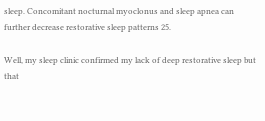sleep. Concomitant nocturnal myoclonus and sleep apnea can further decrease restorative sleep patterns 25.

Well, my sleep clinic confirmed my lack of deep restorative sleep but that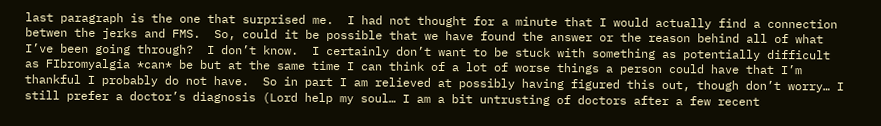last paragraph is the one that surprised me.  I had not thought for a minute that I would actually find a connection betwen the jerks and FMS.  So, could it be possible that we have found the answer or the reason behind all of what I’ve been going through?  I don’t know.  I certainly don’t want to be stuck with something as potentially difficult as FIbromyalgia *can* be but at the same time I can think of a lot of worse things a person could have that I’m thankful I probably do not have.  So in part I am relieved at possibly having figured this out, though don’t worry… I still prefer a doctor’s diagnosis (Lord help my soul… I am a bit untrusting of doctors after a few recent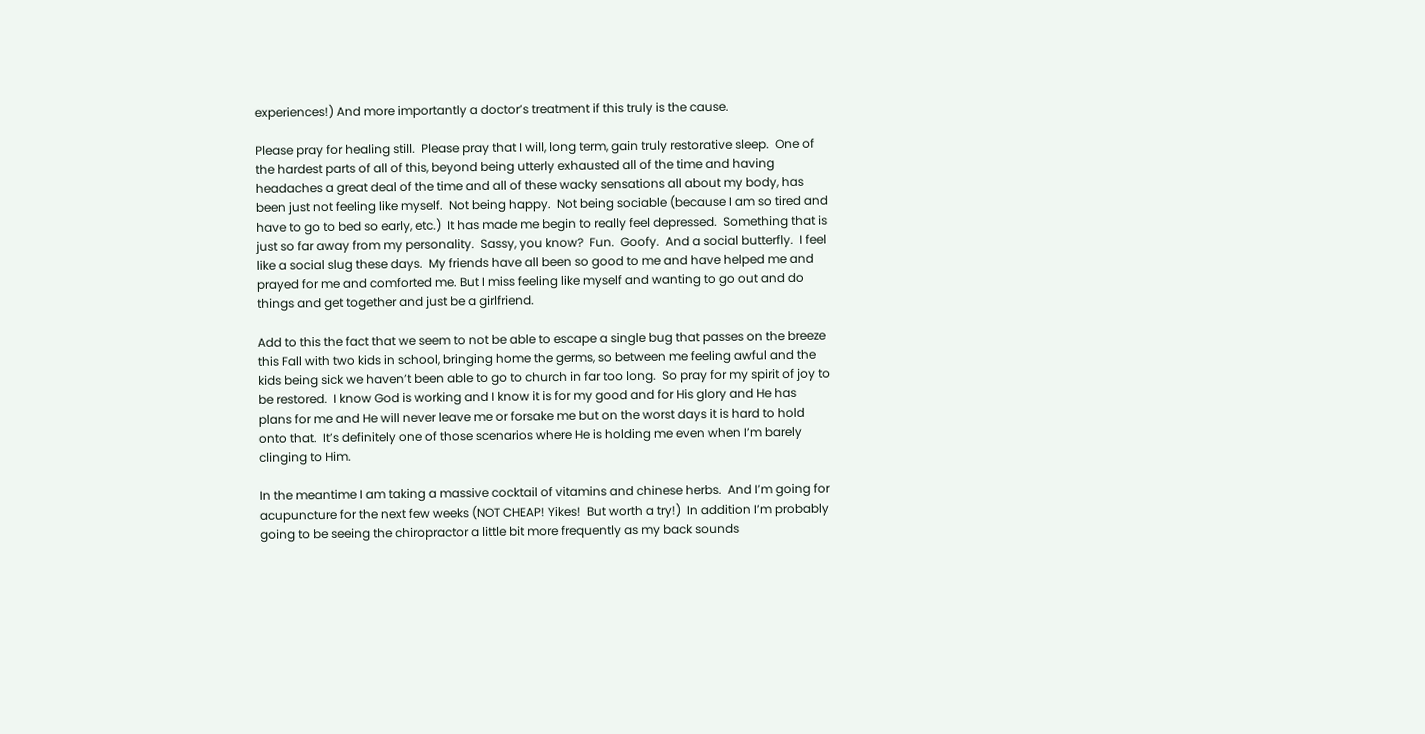experiences!) And more importantly a doctor’s treatment if this truly is the cause.

Please pray for healing still.  Please pray that I will, long term, gain truly restorative sleep.  One of the hardest parts of all of this, beyond being utterly exhausted all of the time and having headaches a great deal of the time and all of these wacky sensations all about my body, has been just not feeling like myself.  Not being happy.  Not being sociable (because I am so tired and have to go to bed so early, etc.)  It has made me begin to really feel depressed.  Something that is just so far away from my personality.  Sassy, you know?  Fun.  Goofy.  And a social butterfly.  I feel like a social slug these days.  My friends have all been so good to me and have helped me and prayed for me and comforted me. But I miss feeling like myself and wanting to go out and do things and get together and just be a girlfriend.

Add to this the fact that we seem to not be able to escape a single bug that passes on the breeze this Fall with two kids in school, bringing home the germs, so between me feeling awful and the kids being sick we haven’t been able to go to church in far too long.  So pray for my spirit of joy to be restored.  I know God is working and I know it is for my good and for His glory and He has plans for me and He will never leave me or forsake me but on the worst days it is hard to hold onto that.  It’s definitely one of those scenarios where He is holding me even when I’m barely clinging to Him.

In the meantime I am taking a massive cocktail of vitamins and chinese herbs.  And I’m going for acupuncture for the next few weeks (NOT CHEAP! Yikes!  But worth a try!)  In addition I’m probably going to be seeing the chiropractor a little bit more frequently as my back sounds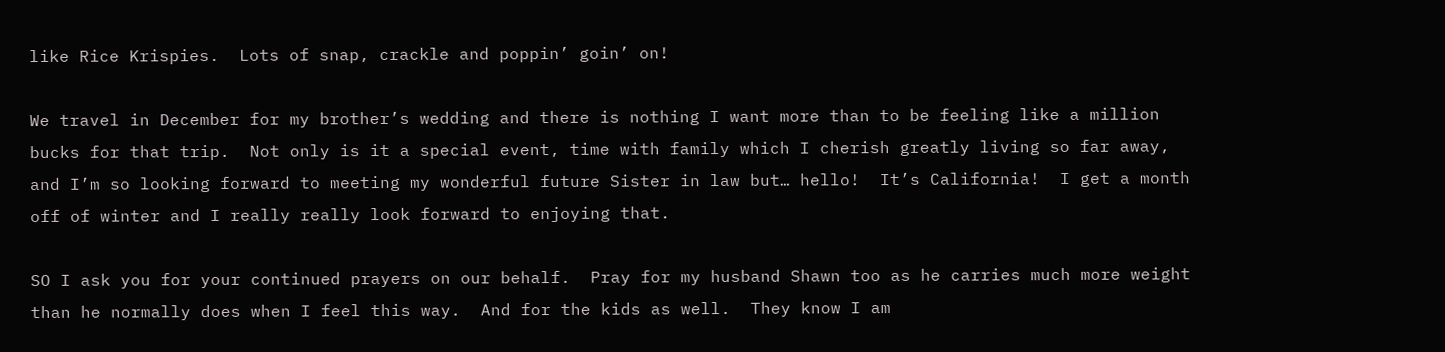like Rice Krispies.  Lots of snap, crackle and poppin’ goin’ on!

We travel in December for my brother’s wedding and there is nothing I want more than to be feeling like a million bucks for that trip.  Not only is it a special event, time with family which I cherish greatly living so far away, and I’m so looking forward to meeting my wonderful future Sister in law but… hello!  It’s California!  I get a month off of winter and I really really look forward to enjoying that.

SO I ask you for your continued prayers on our behalf.  Pray for my husband Shawn too as he carries much more weight than he normally does when I feel this way.  And for the kids as well.  They know I am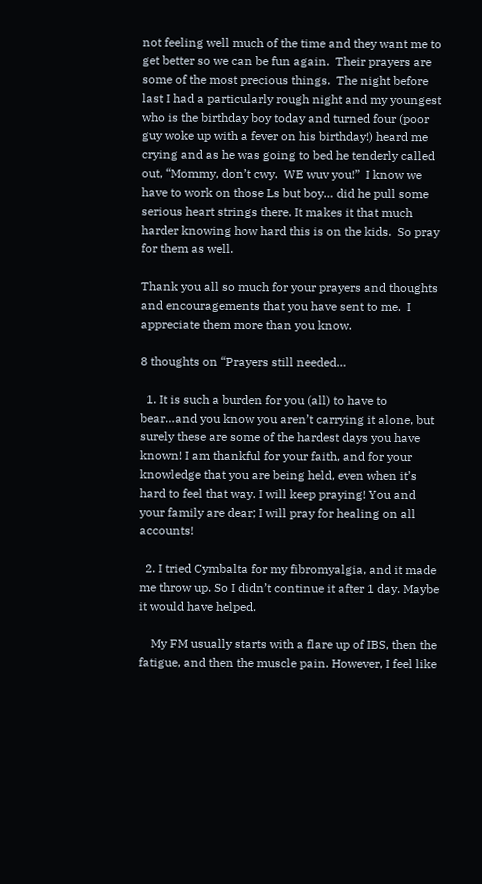not feeling well much of the time and they want me to get better so we can be fun again.  Their prayers are some of the most precious things.  The night before last I had a particularly rough night and my youngest who is the birthday boy today and turned four (poor guy woke up with a fever on his birthday!) heard me crying and as he was going to bed he tenderly called out, “Mommy, don’t cwy.  WE wuv you!”  I know we have to work on those Ls but boy… did he pull some serious heart strings there. It makes it that much harder knowing how hard this is on the kids.  So pray for them as well.

Thank you all so much for your prayers and thoughts and encouragements that you have sent to me.  I appreciate them more than you know.

8 thoughts on “Prayers still needed…

  1. It is such a burden for you (all) to have to bear…and you know you aren’t carrying it alone, but surely these are some of the hardest days you have known! I am thankful for your faith, and for your knowledge that you are being held, even when it’s hard to feel that way. I will keep praying! You and your family are dear; I will pray for healing on all accounts!

  2. I tried Cymbalta for my fibromyalgia, and it made me throw up. So I didn’t continue it after 1 day. Maybe it would have helped.

    My FM usually starts with a flare up of IBS, then the fatigue, and then the muscle pain. However, I feel like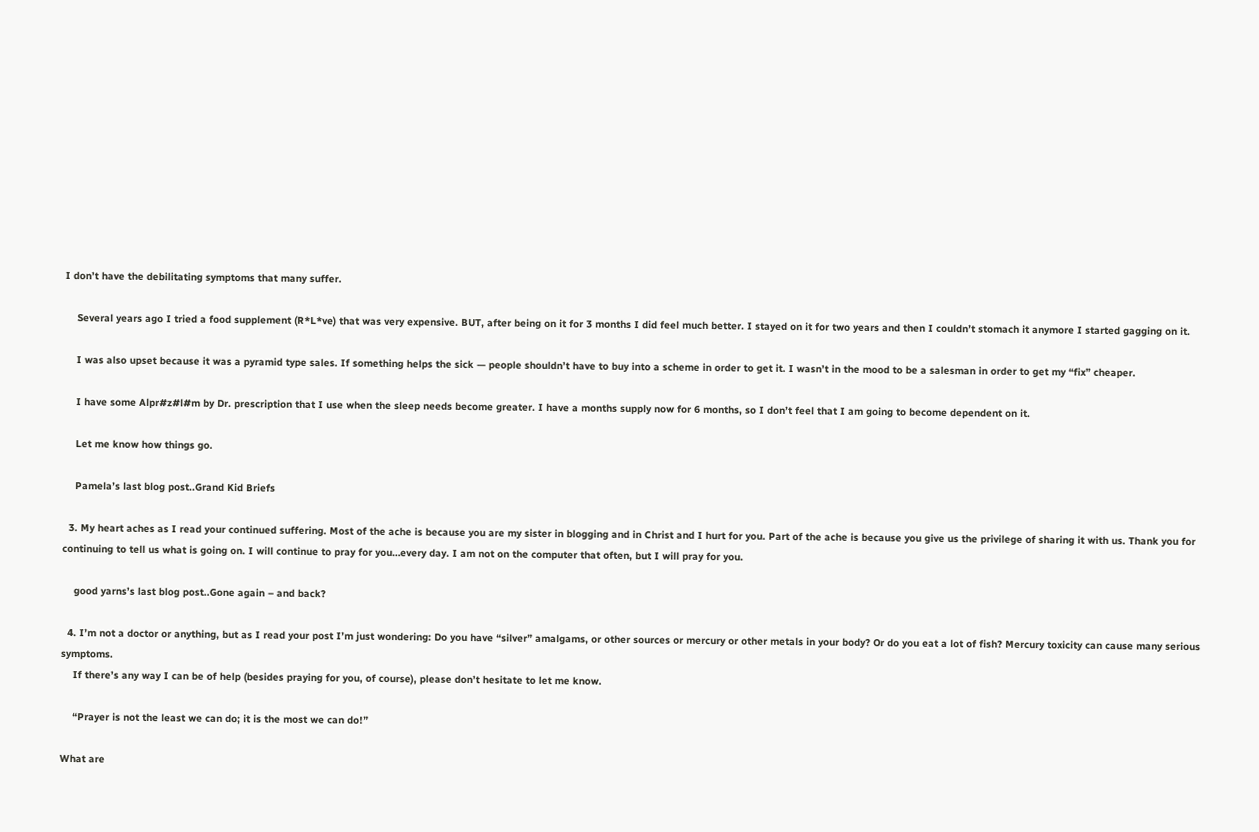I don’t have the debilitating symptoms that many suffer.

    Several years ago I tried a food supplement (R*L*ve) that was very expensive. BUT, after being on it for 3 months I did feel much better. I stayed on it for two years and then I couldn’t stomach it anymore I started gagging on it.

    I was also upset because it was a pyramid type sales. If something helps the sick — people shouldn’t have to buy into a scheme in order to get it. I wasn’t in the mood to be a salesman in order to get my “fix” cheaper.

    I have some Alpr#z#l#m by Dr. prescription that I use when the sleep needs become greater. I have a months supply now for 6 months, so I don’t feel that I am going to become dependent on it.

    Let me know how things go.

    Pamela’s last blog post..Grand Kid Briefs

  3. My heart aches as I read your continued suffering. Most of the ache is because you are my sister in blogging and in Christ and I hurt for you. Part of the ache is because you give us the privilege of sharing it with us. Thank you for continuing to tell us what is going on. I will continue to pray for you…every day. I am not on the computer that often, but I will pray for you.

    good yarns’s last blog post..Gone again – and back?

  4. I’m not a doctor or anything, but as I read your post I’m just wondering: Do you have “silver” amalgams, or other sources or mercury or other metals in your body? Or do you eat a lot of fish? Mercury toxicity can cause many serious symptoms.
    If there’s any way I can be of help (besides praying for you, of course), please don’t hesitate to let me know.

    “Prayer is not the least we can do; it is the most we can do!”

What are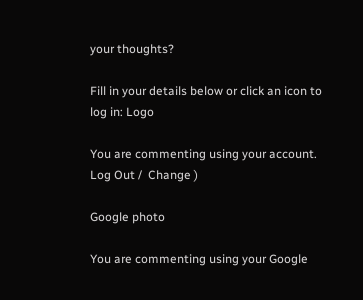your thoughts?

Fill in your details below or click an icon to log in: Logo

You are commenting using your account. Log Out /  Change )

Google photo

You are commenting using your Google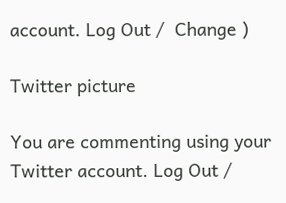account. Log Out /  Change )

Twitter picture

You are commenting using your Twitter account. Log Out /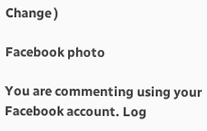Change )

Facebook photo

You are commenting using your Facebook account. Log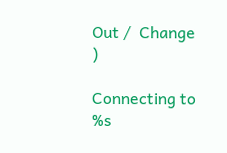Out /  Change )

Connecting to %s